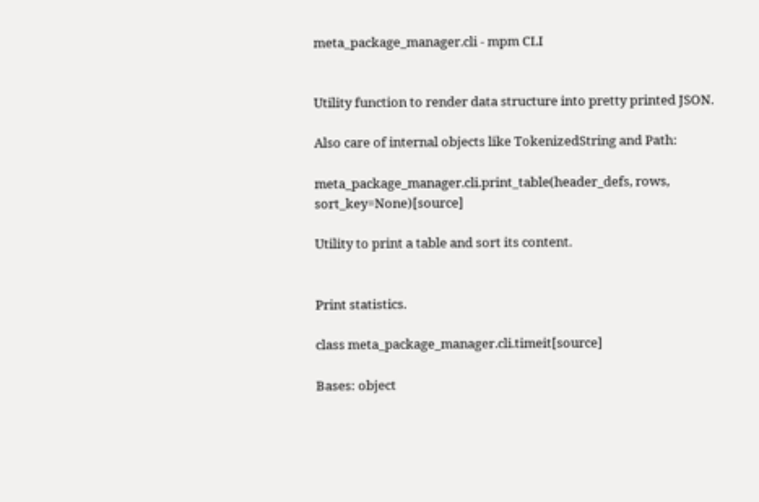meta_package_manager.cli - mpm CLI


Utility function to render data structure into pretty printed JSON.

Also care of internal objects like TokenizedString and Path:

meta_package_manager.cli.print_table(header_defs, rows, sort_key=None)[source]

Utility to print a table and sort its content.


Print statistics.

class meta_package_manager.cli.timeit[source]

Bases: object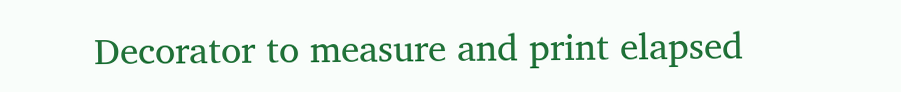Decorator to measure and print elapsed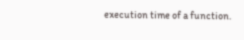execution time of a function.